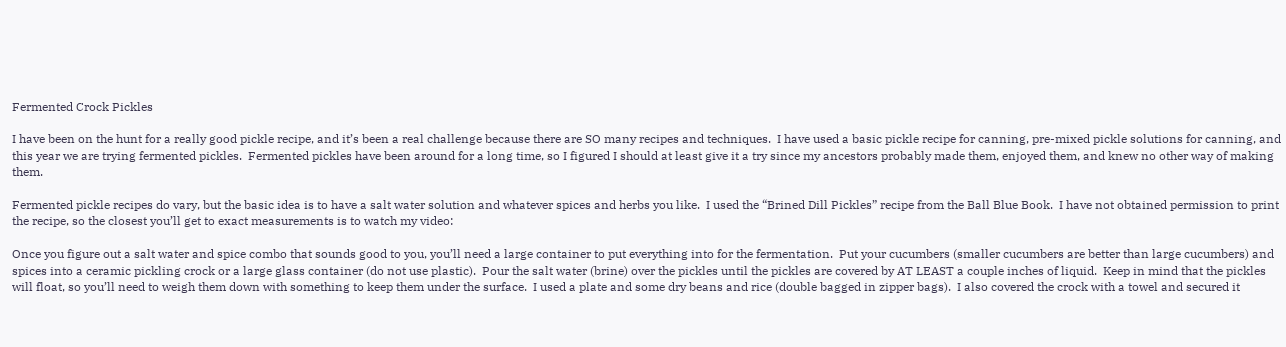Fermented Crock Pickles

I have been on the hunt for a really good pickle recipe, and it’s been a real challenge because there are SO many recipes and techniques.  I have used a basic pickle recipe for canning, pre-mixed pickle solutions for canning, and this year we are trying fermented pickles.  Fermented pickles have been around for a long time, so I figured I should at least give it a try since my ancestors probably made them, enjoyed them, and knew no other way of making them.

Fermented pickle recipes do vary, but the basic idea is to have a salt water solution and whatever spices and herbs you like.  I used the “Brined Dill Pickles” recipe from the Ball Blue Book.  I have not obtained permission to print the recipe, so the closest you’ll get to exact measurements is to watch my video:

Once you figure out a salt water and spice combo that sounds good to you, you’ll need a large container to put everything into for the fermentation.  Put your cucumbers (smaller cucumbers are better than large cucumbers) and spices into a ceramic pickling crock or a large glass container (do not use plastic).  Pour the salt water (brine) over the pickles until the pickles are covered by AT LEAST a couple inches of liquid.  Keep in mind that the pickles will float, so you’ll need to weigh them down with something to keep them under the surface.  I used a plate and some dry beans and rice (double bagged in zipper bags).  I also covered the crock with a towel and secured it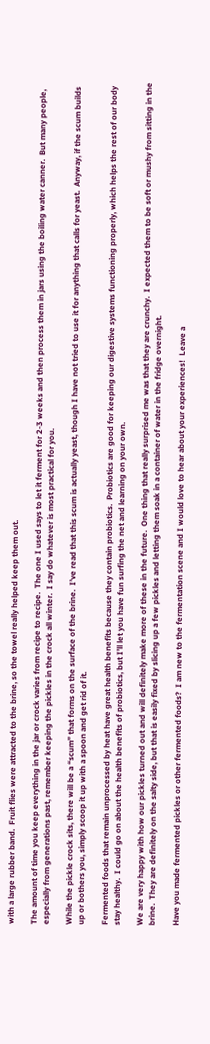with a large rubber band.  Fruit flies were attracted to the brine, so the towel really helped keep them out.

The amount of time you keep everything in the jar or crock varies from recipe to recipe.  The one I used says to let it ferment for 2-3 weeks and then process them in jars using the boiling water canner.  But many people, especially from generations past, remember keeping the pickles in the crock all winter.  I say do whatever is most practical for you.

While the pickle crock sits, there will be a “scum” that forms on the surface of the brine.  I’ve read that this scum is actually yeast, though I have not tried to use it for anything that calls for yeast.  Anyway, if the scum builds up or bothers you, simply scoop it up with a spoon and get rid of it.

Fermented foods that remain unprocessed by heat have great health benefits because they contain probiotics.  Probiotics are good for keeping our digestive systems functioning properly, which helps the rest of our body stay healthy.  I could go on about the health benefits of probiotics, but I’ll let you have fun surfing the net and learning on your own.

We are very happy with how our pickles turned out and will definitely make more of these in the future.  One thing that really surprised me was that they are crunchy.  I expected them to be soft or mushy from sitting in the brine.  They are definitely on the salty side, but that is easily fixed by slicing up a few pickles and letting them soak in a container of water in the fridge overnight.

Have you made fermented pickles or other fermented foods?  I am new to the fermentation scene and I would love to hear about your experiences!  Leave a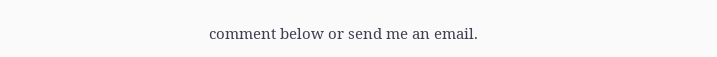comment below or send me an email.